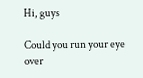Hi, guys

Could you run your eye over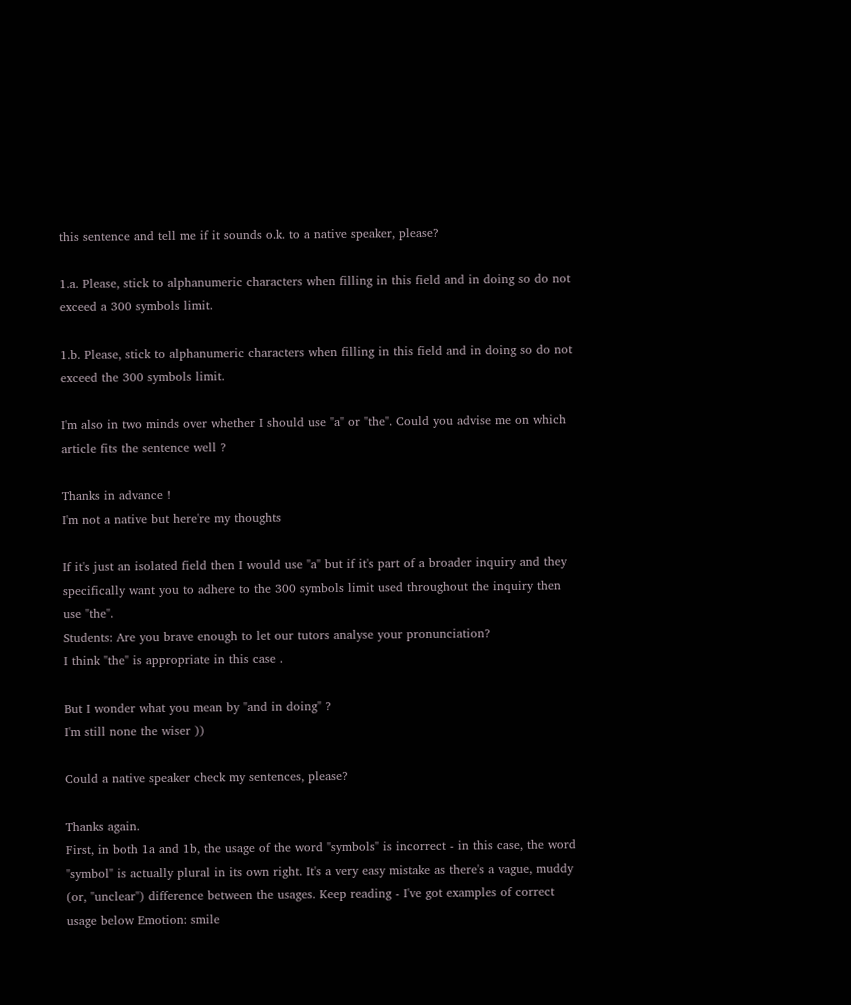this sentence and tell me if it sounds o.k. to a native speaker, please?

1.a. Please, stick to alphanumeric characters when filling in this field and in doing so do not exceed a 300 symbols limit.

1.b. Please, stick to alphanumeric characters when filling in this field and in doing so do not exceed the 300 symbols limit.

I'm also in two minds over whether I should use "a" or "the". Could you advise me on which article fits the sentence well ?

Thanks in advance !
I'm not a native but here're my thoughts

If it's just an isolated field then I would use "a" but if it's part of a broader inquiry and they specifically want you to adhere to the 300 symbols limit used throughout the inquiry then use "the".
Students: Are you brave enough to let our tutors analyse your pronunciation?
I think "the" is appropriate in this case .

But I wonder what you mean by "and in doing" ?
I'm still none the wiser ))

Could a native speaker check my sentences, please?

Thanks again.
First, in both 1a and 1b, the usage of the word "symbols" is incorrect - in this case, the word "symbol" is actually plural in its own right. It's a very easy mistake as there's a vague, muddy (or, "unclear") difference between the usages. Keep reading - I've got examples of correct usage below Emotion: smile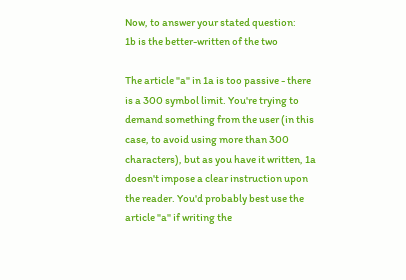Now, to answer your stated question:
1b is the better-written of the two

The article "a" in 1a is too passive - there is a 300 symbol limit. You're trying to demand something from the user (in this case, to avoid using more than 300 characters), but as you have it written, 1a doesn't impose a clear instruction upon the reader. You'd probably best use the article "a" if writing the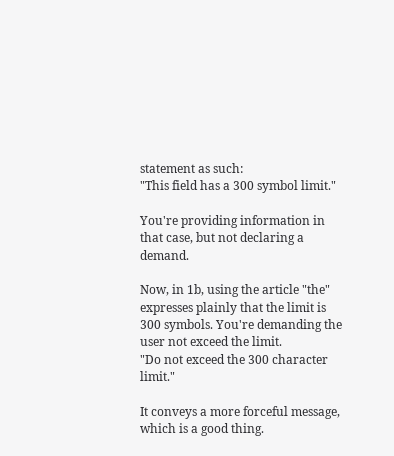statement as such:
"This field has a 300 symbol limit."

You're providing information in that case, but not declaring a demand.

Now, in 1b, using the article "the" expresses plainly that the limit is 300 symbols. You're demanding the user not exceed the limit.
"Do not exceed the 300 character limit."

It conveys a more forceful message, which is a good thing.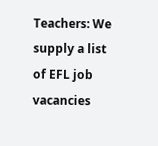Teachers: We supply a list of EFL job vacancies